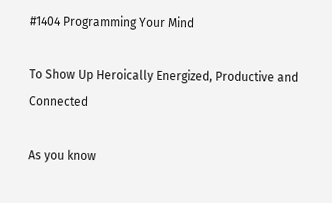#1404 Programming Your Mind

To Show Up Heroically Energized, Productive and Connected

As you know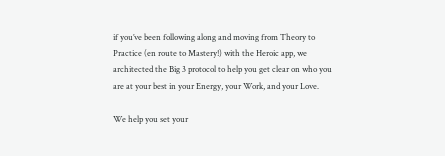if you’ve been following along and moving from Theory to Practice (en route to Mastery!) with the Heroic app, we architected the Big 3 protocol to help you get clear on who you are at your best in your Energy, your Work, and your Love.

We help you set your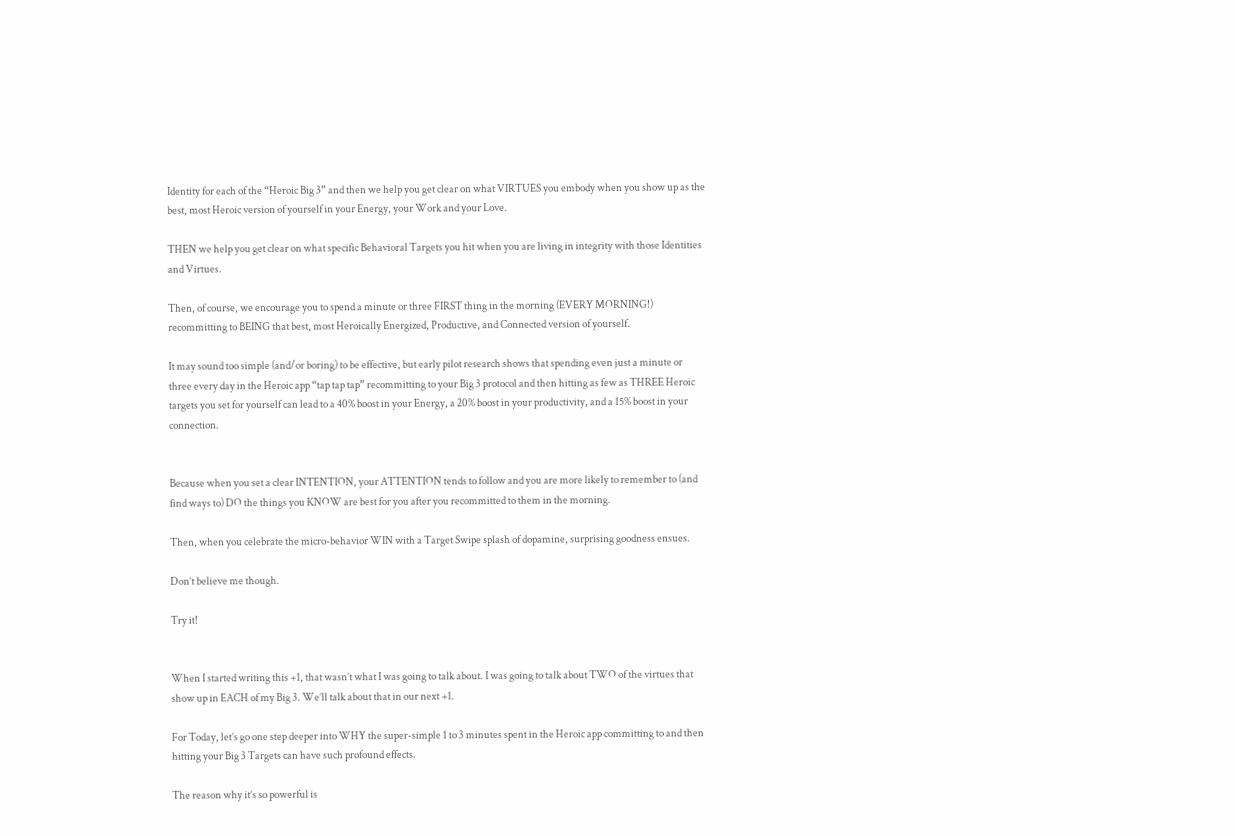Identity for each of the “Heroic Big 3” and then we help you get clear on what VIRTUES you embody when you show up as the best, most Heroic version of yourself in your Energy, your Work and your Love.

THEN we help you get clear on what specific Behavioral Targets you hit when you are living in integrity with those Identities and Virtues.

Then, of course, we encourage you to spend a minute or three FIRST thing in the morning (EVERY MORNING!) recommitting to BEING that best, most Heroically Energized, Productive, and Connected version of yourself.

It may sound too simple (and/or boring) to be effective, but early pilot research shows that spending even just a minute or three every day in the Heroic app “tap tap tap” recommitting to your Big 3 protocol and then hitting as few as THREE Heroic targets you set for yourself can lead to a 40% boost in your Energy, a 20% boost in your productivity, and a 15% boost in your connection.


Because when you set a clear INTENTION, your ATTENTION tends to follow and you are more likely to remember to (and find ways to) DO the things you KNOW are best for you after you recommitted to them in the morning.

Then, when you celebrate the micro-behavior WIN with a Target Swipe splash of dopamine, surprising goodness ensues.

Don’t believe me though.

Try it!


When I started writing this +1, that wasn’t what I was going to talk about. I was going to talk about TWO of the virtues that show up in EACH of my Big 3. We’ll talk about that in our next +1.

For Today, let’s go one step deeper into WHY the super-simple 1 to 3 minutes spent in the Heroic app committing to and then hitting your Big 3 Targets can have such profound effects.

The reason why it’s so powerful is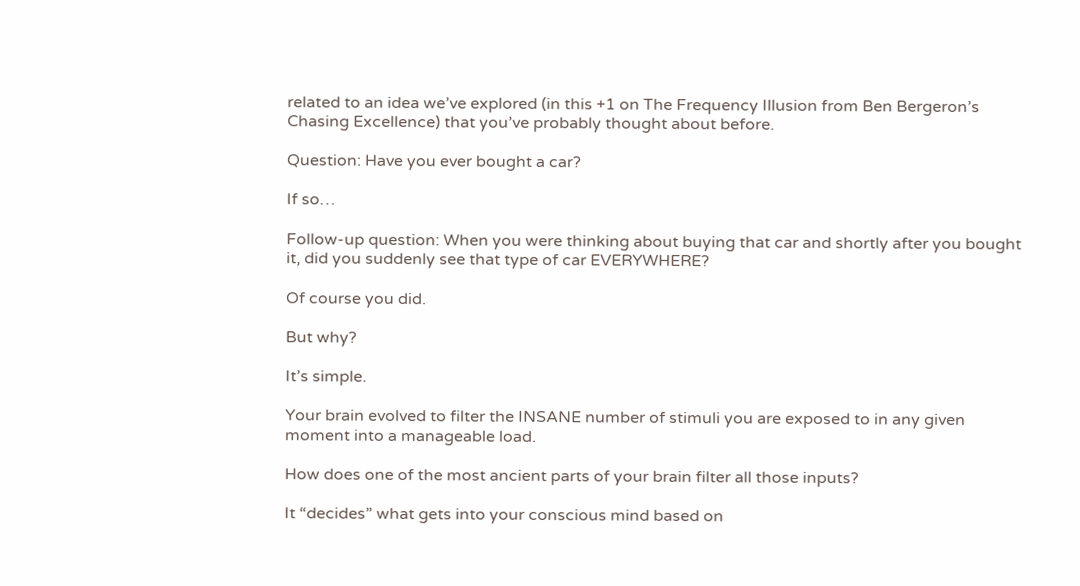related to an idea we’ve explored (in this +1 on The Frequency Illusion from Ben Bergeron’s Chasing Excellence) that you’ve probably thought about before.

Question: Have you ever bought a car?

If so…

Follow-up question: When you were thinking about buying that car and shortly after you bought it, did you suddenly see that type of car EVERYWHERE?

Of course you did.

But why?

It’s simple.

Your brain evolved to filter the INSANE number of stimuli you are exposed to in any given moment into a manageable load.

How does one of the most ancient parts of your brain filter all those inputs?

It “decides” what gets into your conscious mind based on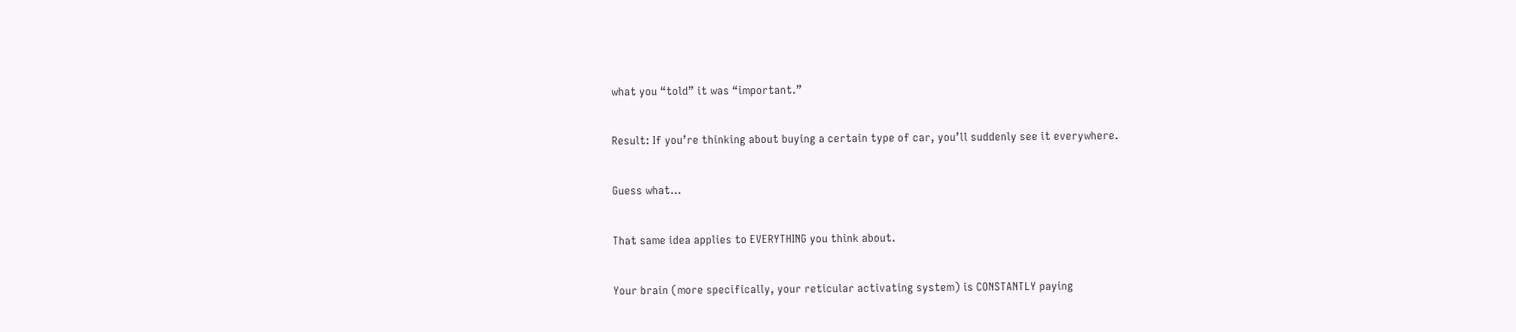what you “told” it was “important.”

Result: If you’re thinking about buying a certain type of car, you’ll suddenly see it everywhere.

Guess what…

That same idea applies to EVERYTHING you think about.

Your brain (more specifically, your reticular activating system) is CONSTANTLY paying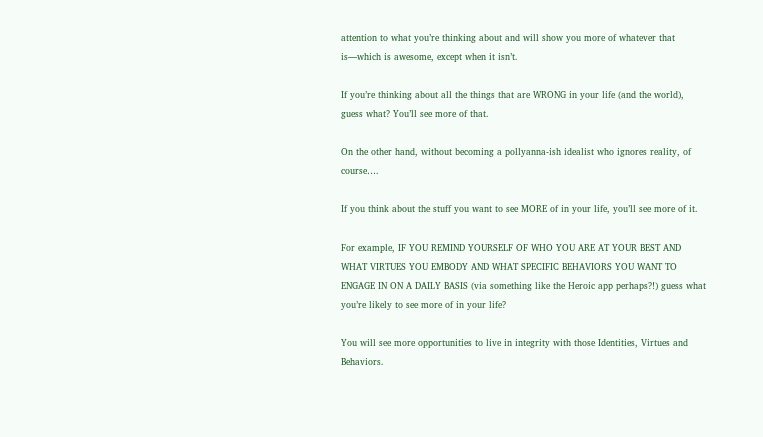attention to what you’re thinking about and will show you more of whatever that is—which is awesome, except when it isn’t.

If you’re thinking about all the things that are WRONG in your life (and the world), guess what? You’ll see more of that.

On the other hand, without becoming a pollyanna-ish idealist who ignores reality, of course….

If you think about the stuff you want to see MORE of in your life, you’ll see more of it.

For example, IF YOU REMIND YOURSELF OF WHO YOU ARE AT YOUR BEST AND WHAT VIRTUES YOU EMBODY AND WHAT SPECIFIC BEHAVIORS YOU WANT TO ENGAGE IN ON A DAILY BASIS (via something like the Heroic app perhaps?!) guess what you’re likely to see more of in your life?

You will see more opportunities to live in integrity with those Identities, Virtues and Behaviors.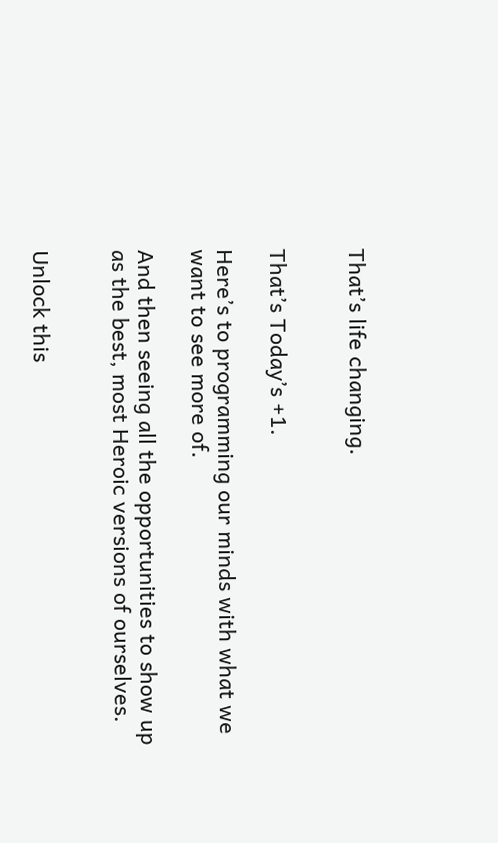That’s life changing.


That’s Today’s +1.

Here’s to programming our minds with what we want to see more of.

And then seeing all the opportunities to show up as the best, most Heroic versions of ourselves.


Unlock this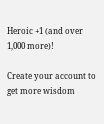Heroic +1 (and over 1,000 more)!

Create your account to get more wisdom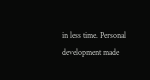in less time. Personal development made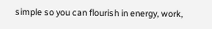simple so you can flourish in energy, work,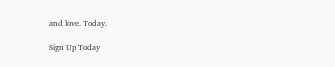and love. Today.

Sign Up Today